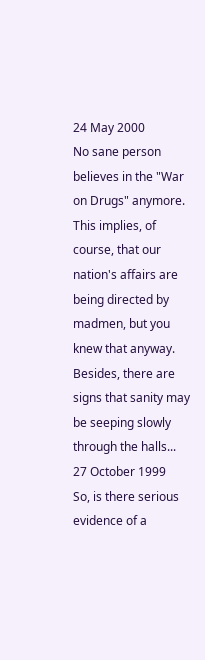24 May 2000
No sane person believes in the "War on Drugs" anymore. This implies, of course, that our nation's affairs are being directed by madmen, but you knew that anyway. Besides, there are signs that sanity may be seeping slowly through the halls...
27 October 1999
So, is there serious evidence of a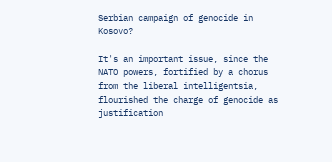Serbian campaign of genocide in Kosovo?

It's an important issue, since the NATO powers, fortified by a chorus from the liberal intelligentsia, flourished the charge of genocide as justification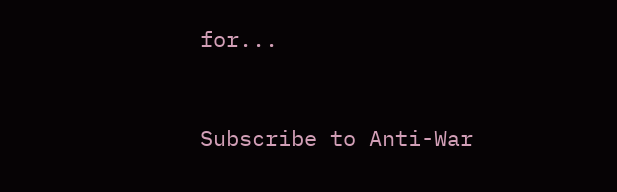for...


Subscribe to Anti-War